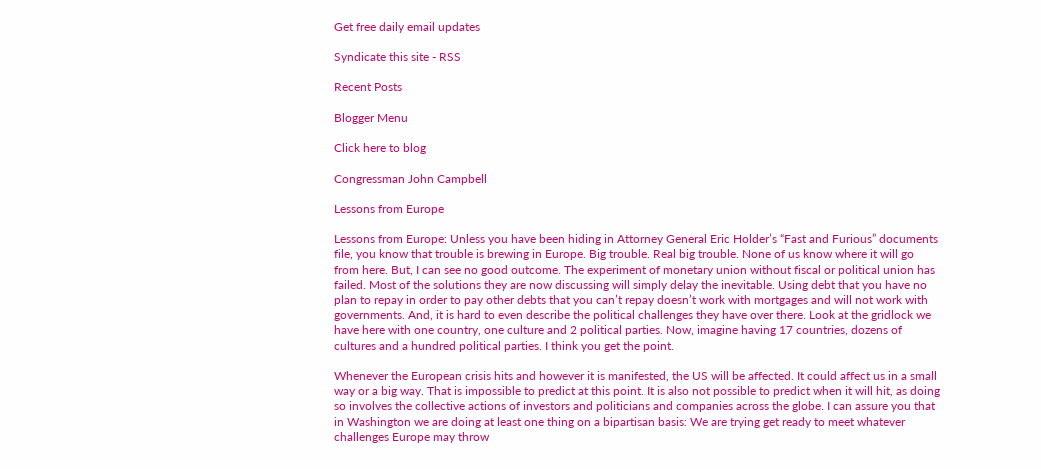Get free daily email updates

Syndicate this site - RSS

Recent Posts

Blogger Menu

Click here to blog

Congressman John Campbell

Lessons from Europe

Lessons from Europe: Unless you have been hiding in Attorney General Eric Holder’s “Fast and Furious” documents file, you know that trouble is brewing in Europe. Big trouble. Real big trouble. None of us know where it will go from here. But, I can see no good outcome. The experiment of monetary union without fiscal or political union has failed. Most of the solutions they are now discussing will simply delay the inevitable. Using debt that you have no plan to repay in order to pay other debts that you can’t repay doesn’t work with mortgages and will not work with governments. And, it is hard to even describe the political challenges they have over there. Look at the gridlock we have here with one country, one culture and 2 political parties. Now, imagine having 17 countries, dozens of cultures and a hundred political parties. I think you get the point.

Whenever the European crisis hits and however it is manifested, the US will be affected. It could affect us in a small way or a big way. That is impossible to predict at this point. It is also not possible to predict when it will hit, as doing so involves the collective actions of investors and politicians and companies across the globe. I can assure you that in Washington we are doing at least one thing on a bipartisan basis: We are trying get ready to meet whatever challenges Europe may throw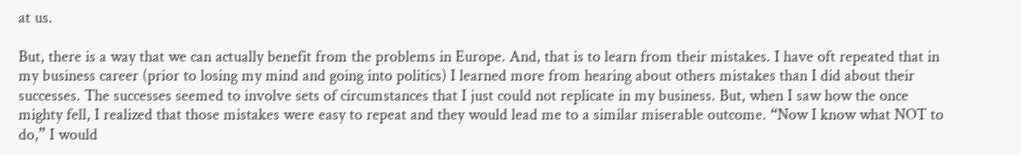at us.

But, there is a way that we can actually benefit from the problems in Europe. And, that is to learn from their mistakes. I have oft repeated that in my business career (prior to losing my mind and going into politics) I learned more from hearing about others mistakes than I did about their successes. The successes seemed to involve sets of circumstances that I just could not replicate in my business. But, when I saw how the once mighty fell, I realized that those mistakes were easy to repeat and they would lead me to a similar miserable outcome. “Now I know what NOT to do,” I would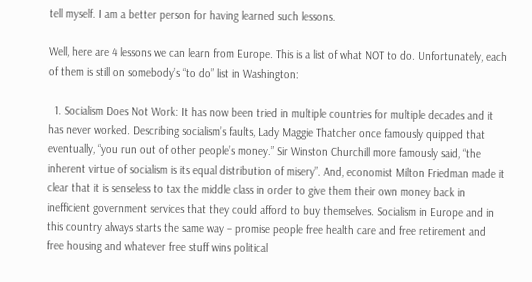tell myself. I am a better person for having learned such lessons.

Well, here are 4 lessons we can learn from Europe. This is a list of what NOT to do. Unfortunately, each of them is still on somebody’s “to do” list in Washington:

  1. Socialism Does Not Work: It has now been tried in multiple countries for multiple decades and it has never worked. Describing socialism’s faults, Lady Maggie Thatcher once famously quipped that eventually, “you run out of other people’s money.” Sir Winston Churchill more famously said, “the inherent virtue of socialism is its equal distribution of misery”. And, economist Milton Friedman made it clear that it is senseless to tax the middle class in order to give them their own money back in inefficient government services that they could afford to buy themselves. Socialism in Europe and in this country always starts the same way – promise people free health care and free retirement and free housing and whatever free stuff wins political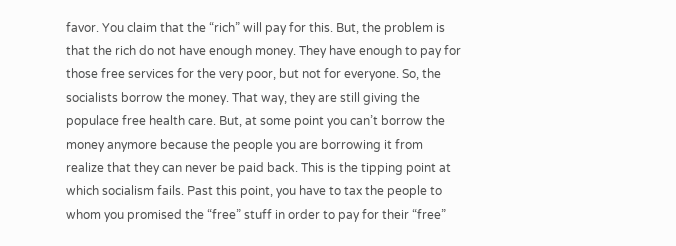favor. You claim that the “rich” will pay for this. But, the problem is that the rich do not have enough money. They have enough to pay for those free services for the very poor, but not for everyone. So, the socialists borrow the money. That way, they are still giving the populace free health care. But, at some point you can’t borrow the money anymore because the people you are borrowing it from realize that they can never be paid back. This is the tipping point at which socialism fails. Past this point, you have to tax the people to whom you promised the “free” stuff in order to pay for their “free”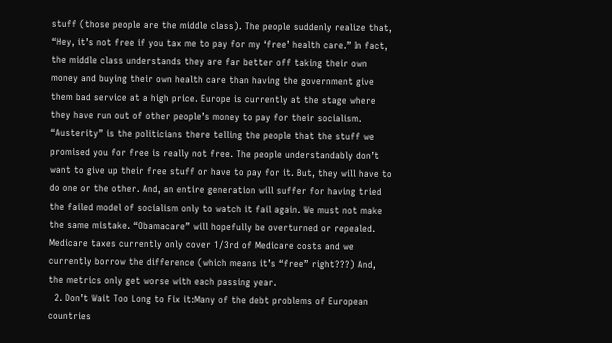stuff (those people are the middle class). The people suddenly realize that, “Hey, it’s not free if you tax me to pay for my ‘free’ health care.” In fact, the middle class understands they are far better off taking their own money and buying their own health care than having the government give them bad service at a high price. Europe is currently at the stage where they have run out of other people’s money to pay for their socialism. “Austerity” is the politicians there telling the people that the stuff we promised you for free is really not free. The people understandably don’t want to give up their free stuff or have to pay for it. But, they will have to do one or the other. And, an entire generation will suffer for having tried the failed model of socialism only to watch it fail again. We must not make the same mistake. “Obamacare” will hopefully be overturned or repealed. Medicare taxes currently only cover 1/3rd of Medicare costs and we currently borrow the difference (which means it’s “free” right???) And, the metrics only get worse with each passing year.
  2. Don’t Wait Too Long to Fix it:Many of the debt problems of European countries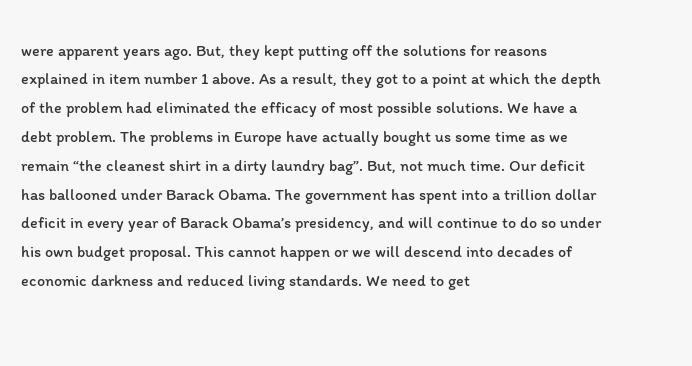were apparent years ago. But, they kept putting off the solutions for reasons explained in item number 1 above. As a result, they got to a point at which the depth of the problem had eliminated the efficacy of most possible solutions. We have a debt problem. The problems in Europe have actually bought us some time as we remain “the cleanest shirt in a dirty laundry bag”. But, not much time. Our deficit has ballooned under Barack Obama. The government has spent into a trillion dollar deficit in every year of Barack Obama’s presidency, and will continue to do so under his own budget proposal. This cannot happen or we will descend into decades of economic darkness and reduced living standards. We need to get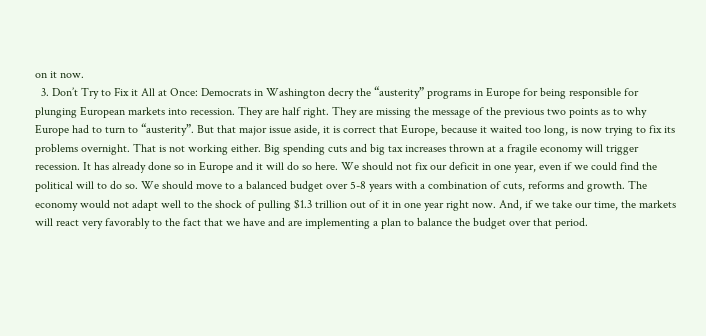on it now.
  3. Don’t Try to Fix it All at Once: Democrats in Washington decry the “austerity” programs in Europe for being responsible for plunging European markets into recession. They are half right. They are missing the message of the previous two points as to why Europe had to turn to “austerity”. But that major issue aside, it is correct that Europe, because it waited too long, is now trying to fix its problems overnight. That is not working either. Big spending cuts and big tax increases thrown at a fragile economy will trigger recession. It has already done so in Europe and it will do so here. We should not fix our deficit in one year, even if we could find the political will to do so. We should move to a balanced budget over 5-8 years with a combination of cuts, reforms and growth. The economy would not adapt well to the shock of pulling $1.3 trillion out of it in one year right now. And, if we take our time, the markets will react very favorably to the fact that we have and are implementing a plan to balance the budget over that period.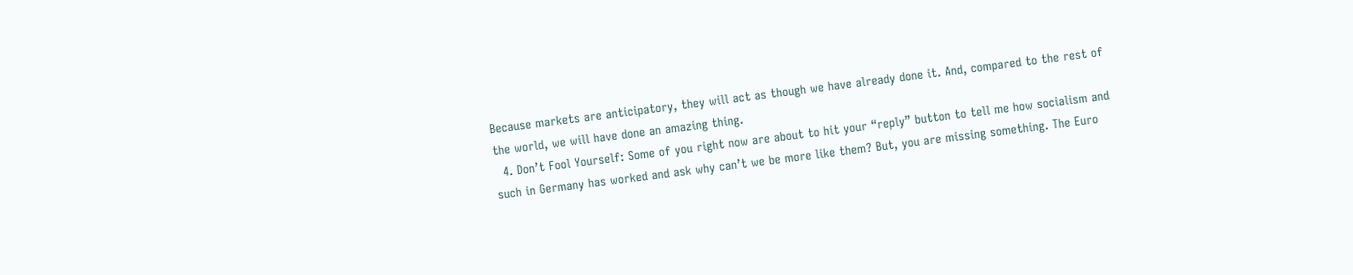Because markets are anticipatory, they will act as though we have already done it. And, compared to the rest of the world, we will have done an amazing thing.
  4. Don’t Fool Yourself: Some of you right now are about to hit your “reply” button to tell me how socialism and such in Germany has worked and ask why can’t we be more like them? But, you are missing something. The Euro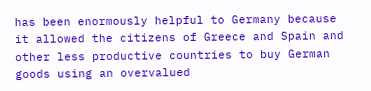has been enormously helpful to Germany because it allowed the citizens of Greece and Spain and other less productive countries to buy German goods using an overvalued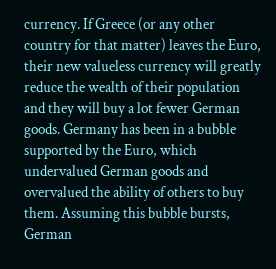currency. If Greece (or any other country for that matter) leaves the Euro, their new valueless currency will greatly reduce the wealth of their population and they will buy a lot fewer German goods. Germany has been in a bubble supported by the Euro, which undervalued German goods and overvalued the ability of others to buy them. Assuming this bubble bursts, German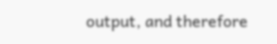output, and therefore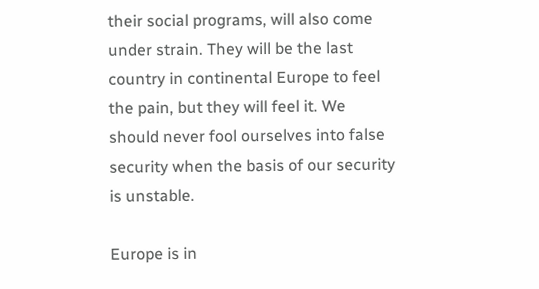their social programs, will also come under strain. They will be the last country in continental Europe to feel the pain, but they will feel it. We should never fool ourselves into false security when the basis of our security is unstable.

Europe is in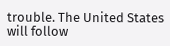trouble. The United States will follow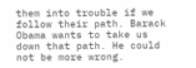them into trouble if we follow their path. Barack Obama wants to take us down that path. He could not be more wrong.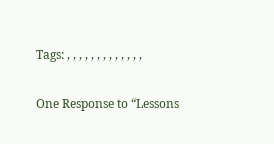Tags: , , , , , , , , , , , , ,

One Response to “Lessons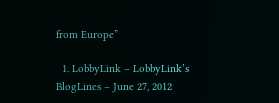from Europe”

  1. LobbyLink – LobbyLink’s BlogLines – June 27, 2012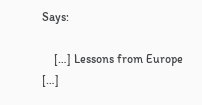Says:

    […] Lessons from Europe […]